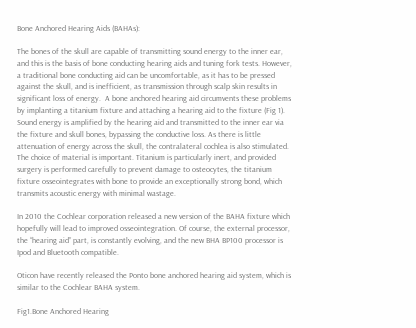Bone Anchored Hearing Aids (BAHAs):

The bones of the skull are capable of transmitting sound energy to the inner ear, and this is the basis of bone conducting hearing aids and tuning fork tests. However, a traditional bone conducting aid can be uncomfortable, as it has to be pressed against the skull, and is inefficient, as transmission through scalp skin results in significant loss of energy.  A bone anchored hearing aid circumvents these problems by implanting a titanium fixture and attaching a hearing aid to the fixture (Fig 1). Sound energy is amplified by the hearing aid and transmitted to the inner ear via the fixture and skull bones, bypassing the conductive loss. As there is little attenuation of energy across the skull, the contralateral cochlea is also stimulated. The choice of material is important. Titanium is particularly inert, and provided surgery is performed carefully to prevent damage to osteocytes, the titanium fixture osseointegrates with bone to provide an exceptionally strong bond, which transmits acoustic energy with minimal wastage.

In 2010 the Cochlear corporation released a new version of the BAHA fixture which hopefully will lead to improved osseointegration. Of course, the external processor, the “hearing aid” part, is constantly evolving, and the new BHA BP100 processor is Ipod and Bluetooth compatible.

Oticon have recently released the Ponto bone anchored hearing aid system, which is similar to the Cochlear BAHA system.

Fig1.Bone Anchored Hearing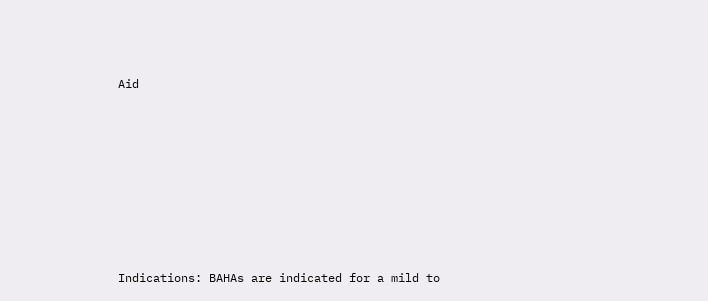Aid








Indications: BAHAs are indicated for a mild to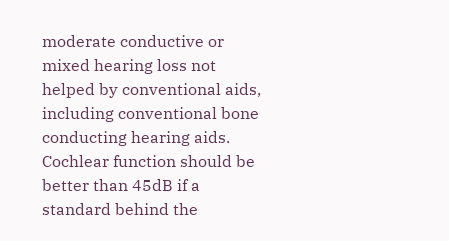moderate conductive or mixed hearing loss not helped by conventional aids, including conventional bone conducting hearing aids. Cochlear function should be better than 45dB if a standard behind the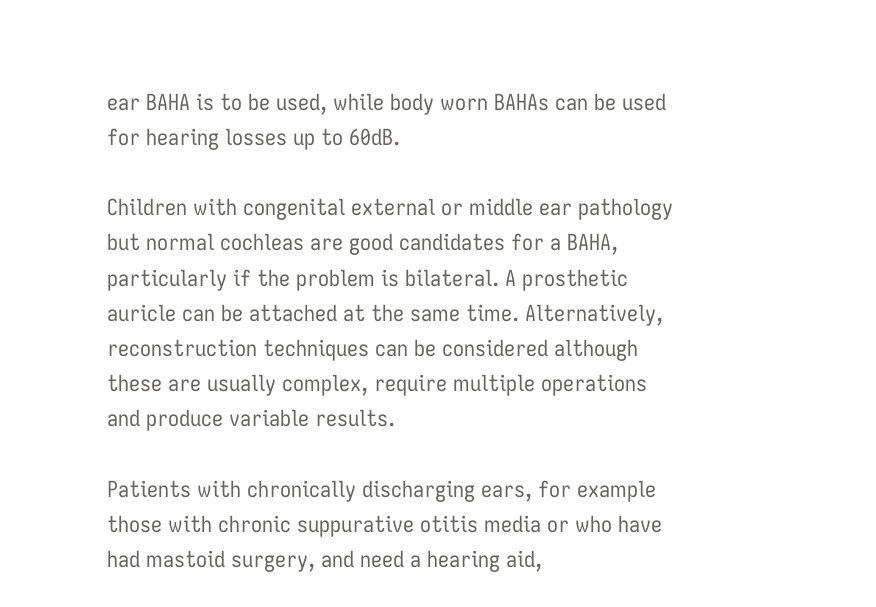ear BAHA is to be used, while body worn BAHAs can be used for hearing losses up to 60dB.

Children with congenital external or middle ear pathology but normal cochleas are good candidates for a BAHA, particularly if the problem is bilateral. A prosthetic auricle can be attached at the same time. Alternatively, reconstruction techniques can be considered although these are usually complex, require multiple operations and produce variable results.

Patients with chronically discharging ears, for example those with chronic suppurative otitis media or who have had mastoid surgery, and need a hearing aid,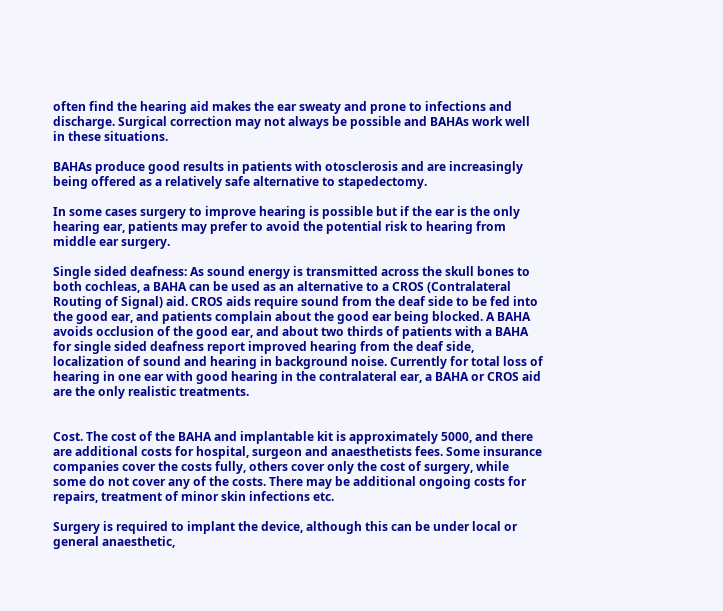often find the hearing aid makes the ear sweaty and prone to infections and discharge. Surgical correction may not always be possible and BAHAs work well in these situations.

BAHAs produce good results in patients with otosclerosis and are increasingly being offered as a relatively safe alternative to stapedectomy.

In some cases surgery to improve hearing is possible but if the ear is the only hearing ear, patients may prefer to avoid the potential risk to hearing from middle ear surgery.

Single sided deafness: As sound energy is transmitted across the skull bones to both cochleas, a BAHA can be used as an alternative to a CROS (Contralateral Routing of Signal) aid. CROS aids require sound from the deaf side to be fed into the good ear, and patients complain about the good ear being blocked. A BAHA avoids occlusion of the good ear, and about two thirds of patients with a BAHA for single sided deafness report improved hearing from the deaf side, localization of sound and hearing in background noise. Currently for total loss of hearing in one ear with good hearing in the contralateral ear, a BAHA or CROS aid are the only realistic treatments.


Cost. The cost of the BAHA and implantable kit is approximately 5000, and there are additional costs for hospital, surgeon and anaesthetists fees. Some insurance companies cover the costs fully, others cover only the cost of surgery, while some do not cover any of the costs. There may be additional ongoing costs for repairs, treatment of minor skin infections etc.

Surgery is required to implant the device, although this can be under local or general anaesthetic,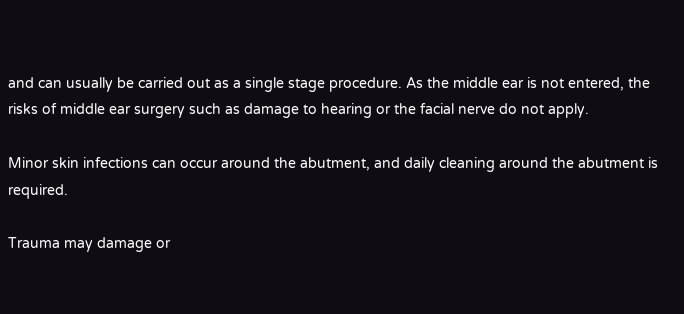and can usually be carried out as a single stage procedure. As the middle ear is not entered, the risks of middle ear surgery such as damage to hearing or the facial nerve do not apply.

Minor skin infections can occur around the abutment, and daily cleaning around the abutment is required.

Trauma may damage or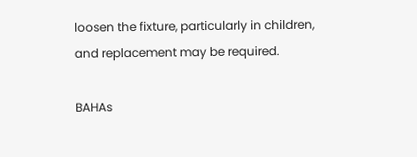loosen the fixture, particularly in children, and replacement may be required.

BAHAs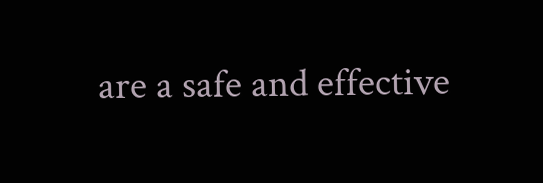are a safe and effective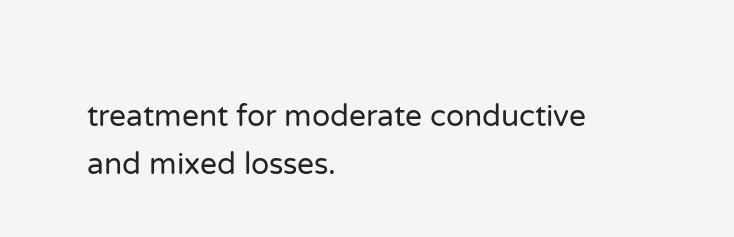treatment for moderate conductive and mixed losses.